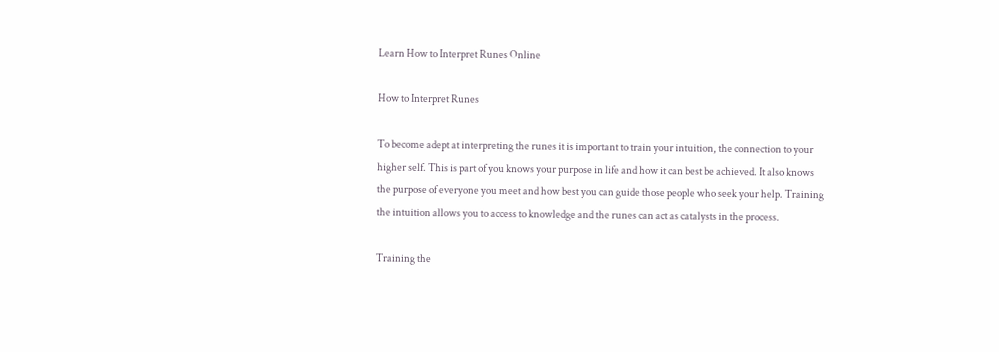Learn How to Interpret Runes Online

How to Interpret Runes

To become adept at interpreting the runes it is important to train your intuition, the connection to your higher self. This is part of you knows your purpose in life and how it can best be achieved. It also knows the purpose of everyone you meet and how best you can guide those people who seek your help. Training the intuition allows you to access to knowledge and the runes can act as catalysts in the process.

Training the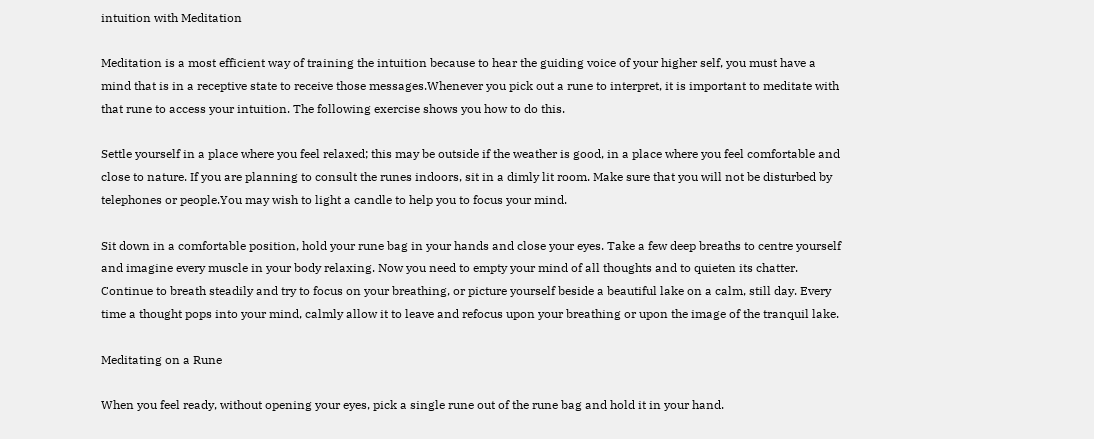intuition with Meditation

Meditation is a most efficient way of training the intuition because to hear the guiding voice of your higher self, you must have a mind that is in a receptive state to receive those messages.Whenever you pick out a rune to interpret, it is important to meditate with that rune to access your intuition. The following exercise shows you how to do this.

Settle yourself in a place where you feel relaxed; this may be outside if the weather is good, in a place where you feel comfortable and close to nature. If you are planning to consult the runes indoors, sit in a dimly lit room. Make sure that you will not be disturbed by telephones or people.You may wish to light a candle to help you to focus your mind.

Sit down in a comfortable position, hold your rune bag in your hands and close your eyes. Take a few deep breaths to centre yourself and imagine every muscle in your body relaxing. Now you need to empty your mind of all thoughts and to quieten its chatter. Continue to breath steadily and try to focus on your breathing, or picture yourself beside a beautiful lake on a calm, still day. Every time a thought pops into your mind, calmly allow it to leave and refocus upon your breathing or upon the image of the tranquil lake.

Meditating on a Rune

When you feel ready, without opening your eyes, pick a single rune out of the rune bag and hold it in your hand.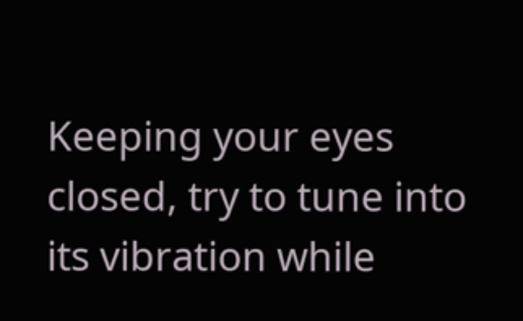Keeping your eyes closed, try to tune into its vibration while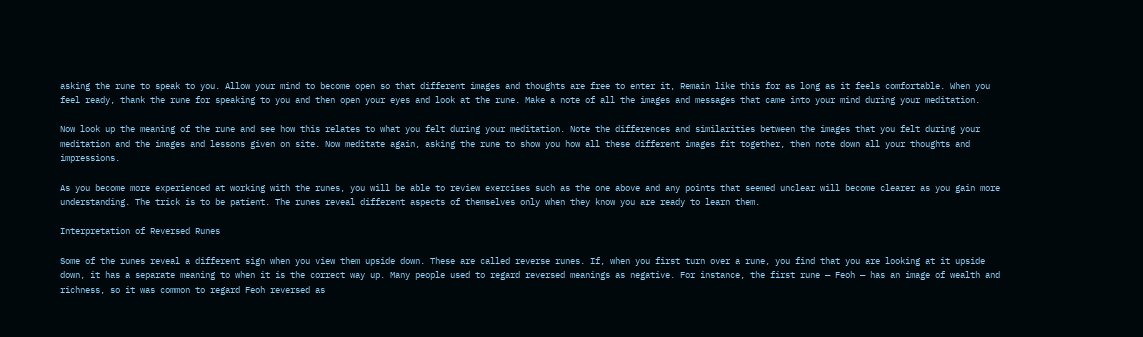asking the rune to speak to you. Allow your mind to become open so that different images and thoughts are free to enter it, Remain like this for as long as it feels comfortable. When you feel ready, thank the rune for speaking to you and then open your eyes and look at the rune. Make a note of all the images and messages that came into your mind during your meditation.

Now look up the meaning of the rune and see how this relates to what you felt during your meditation. Note the differences and similarities between the images that you felt during your meditation and the images and lessons given on site. Now meditate again, asking the rune to show you how all these different images fit together, then note down all your thoughts and impressions.

As you become more experienced at working with the runes, you will be able to review exercises such as the one above and any points that seemed unclear will become clearer as you gain more understanding. The trick is to be patient. The runes reveal different aspects of themselves only when they know you are ready to learn them.

Interpretation of Reversed Runes

Some of the runes reveal a different sign when you view them upside down. These are called reverse runes. If, when you first turn over a rune, you find that you are looking at it upside down, it has a separate meaning to when it is the correct way up. Many people used to regard reversed meanings as negative. For instance, the first rune — Feoh — has an image of wealth and richness, so it was common to regard Feoh reversed as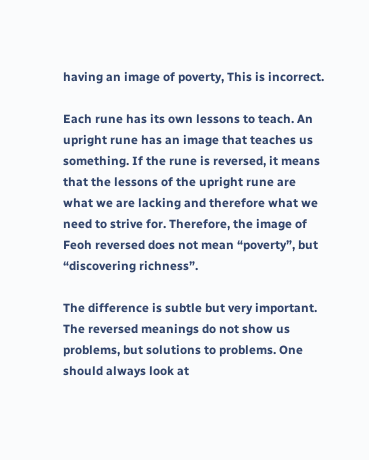having an image of poverty, This is incorrect.

Each rune has its own lessons to teach. An upright rune has an image that teaches us something. If the rune is reversed, it means that the lessons of the upright rune are what we are lacking and therefore what we need to strive for. Therefore, the image of Feoh reversed does not mean “poverty”, but “discovering richness”.

The difference is subtle but very important. The reversed meanings do not show us problems, but solutions to problems. One should always look at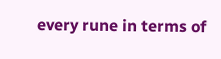every rune in terms of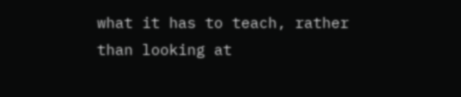what it has to teach, rather than looking at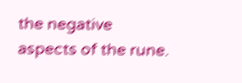the negative aspects of the rune.